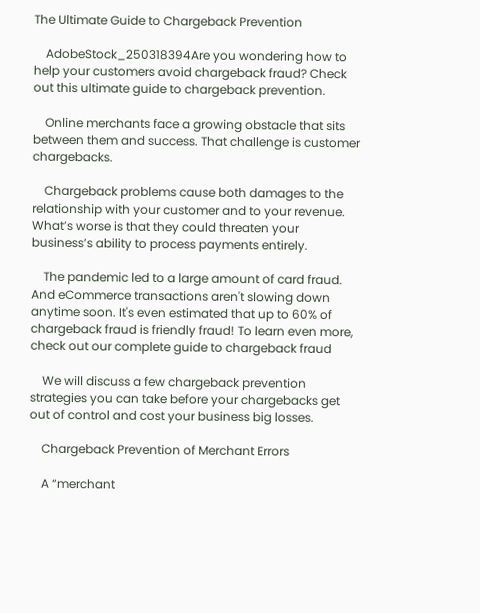The Ultimate Guide to Chargeback Prevention

    AdobeStock_250318394Are you wondering how to help your customers avoid chargeback fraud? Check out this ultimate guide to chargeback prevention.

    Online merchants face a growing obstacle that sits between them and success. That challenge is customer chargebacks.

    Chargeback problems cause both damages to the relationship with your customer and to your revenue. What’s worse is that they could threaten your business’s ability to process payments entirely.

    The pandemic led to a large amount of card fraud. And eCommerce transactions aren't slowing down anytime soon. It's even estimated that up to 60% of chargeback fraud is friendly fraud! To learn even more, check out our complete guide to chargeback fraud

    We will discuss a few chargeback prevention strategies you can take before your chargebacks get out of control and cost your business big losses.

    Chargeback Prevention of Merchant Errors

    A “merchant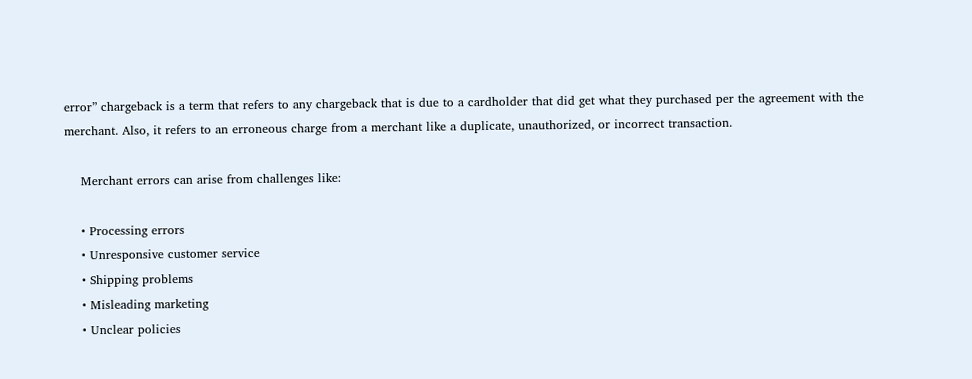error” chargeback is a term that refers to any chargeback that is due to a cardholder that did get what they purchased per the agreement with the merchant. Also, it refers to an erroneous charge from a merchant like a duplicate, unauthorized, or incorrect transaction.

    Merchant errors can arise from challenges like:

    • Processing errors
    • Unresponsive customer service
    • Shipping problems
    • Misleading marketing
    • Unclear policies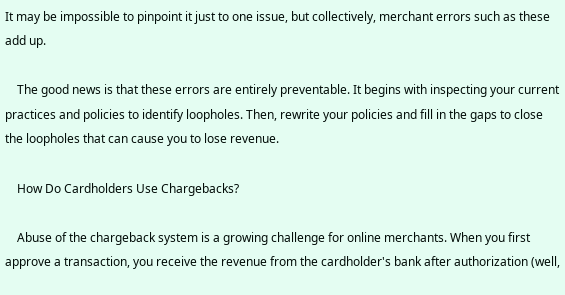It may be impossible to pinpoint it just to one issue, but collectively, merchant errors such as these add up.

    The good news is that these errors are entirely preventable. It begins with inspecting your current practices and policies to identify loopholes. Then, rewrite your policies and fill in the gaps to close the loopholes that can cause you to lose revenue.

    How Do Cardholders Use Chargebacks?

    Abuse of the chargeback system is a growing challenge for online merchants. When you first approve a transaction, you receive the revenue from the cardholder's bank after authorization (well,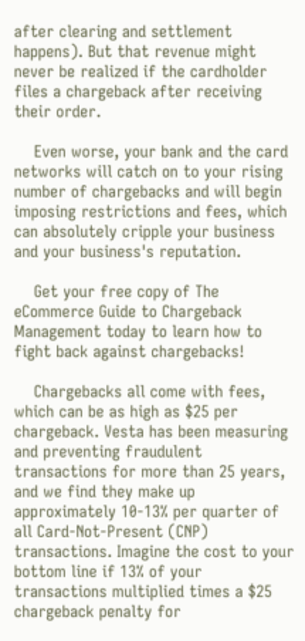after clearing and settlement happens). But that revenue might never be realized if the cardholder files a chargeback after receiving their order.

    Even worse, your bank and the card networks will catch on to your rising number of chargebacks and will begin imposing restrictions and fees, which can absolutely cripple your business and your business's reputation.

    Get your free copy of The eCommerce Guide to Chargeback Management today to learn how to fight back against chargebacks!

    Chargebacks all come with fees, which can be as high as $25 per chargeback. Vesta has been measuring and preventing fraudulent transactions for more than 25 years,  and we find they make up approximately 10-13% per quarter of all Card-Not-Present (CNP) transactions. Imagine the cost to your bottom line if 13% of your transactions multiplied times a $25 chargeback penalty for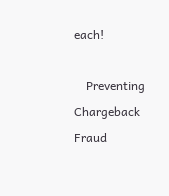each!

    Preventing Chargeback Fraud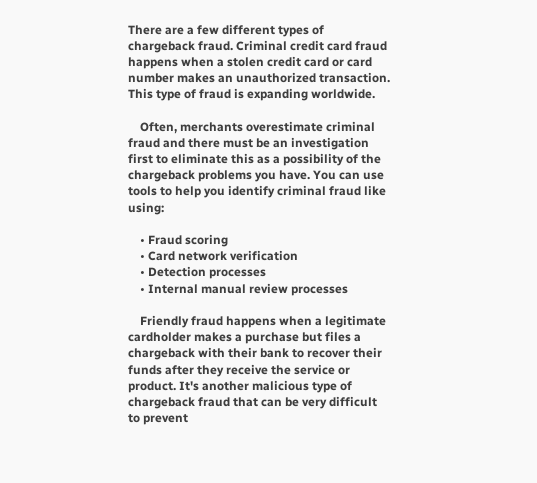There are a few different types of chargeback fraud. Criminal credit card fraud happens when a stolen credit card or card number makes an unauthorized transaction. This type of fraud is expanding worldwide.

    Often, merchants overestimate criminal fraud and there must be an investigation first to eliminate this as a possibility of the chargeback problems you have. You can use tools to help you identify criminal fraud like using:

    • Fraud scoring
    • Card network verification
    • Detection processes
    • Internal manual review processes

    Friendly fraud happens when a legitimate cardholder makes a purchase but files a chargeback with their bank to recover their funds after they receive the service or product. It's another malicious type of chargeback fraud that can be very difficult to prevent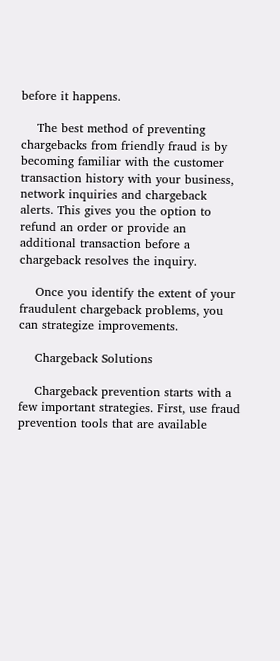before it happens.

    The best method of preventing chargebacks from friendly fraud is by becoming familiar with the customer transaction history with your business, network inquiries and chargeback alerts. This gives you the option to refund an order or provide an additional transaction before a chargeback resolves the inquiry.

    Once you identify the extent of your fraudulent chargeback problems, you can strategize improvements.

    Chargeback Solutions

    Chargeback prevention starts with a few important strategies. First, use fraud prevention tools that are available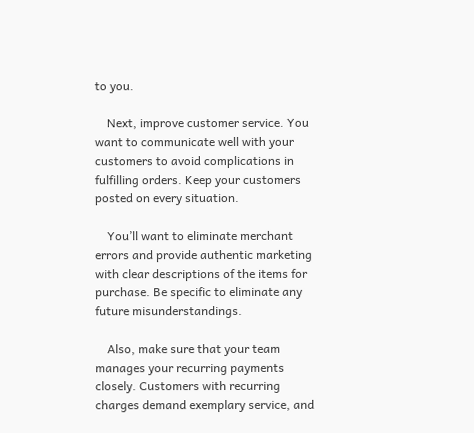to you.

    Next, improve customer service. You want to communicate well with your customers to avoid complications in fulfilling orders. Keep your customers posted on every situation.

    You’ll want to eliminate merchant errors and provide authentic marketing with clear descriptions of the items for purchase. Be specific to eliminate any future misunderstandings.

    Also, make sure that your team manages your recurring payments closely. Customers with recurring charges demand exemplary service, and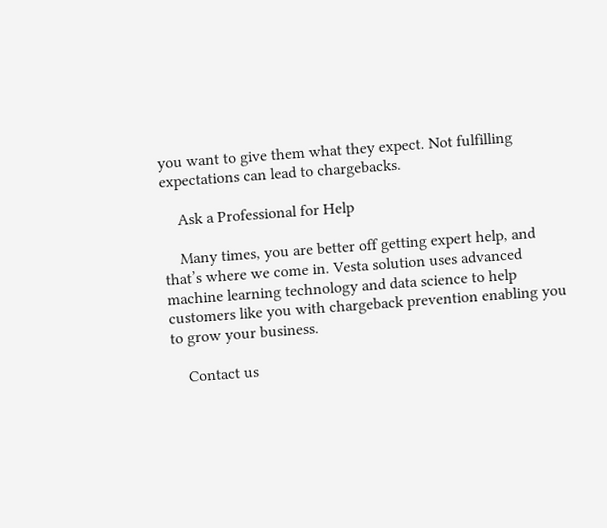you want to give them what they expect. Not fulfilling expectations can lead to chargebacks.

    Ask a Professional for Help

    Many times, you are better off getting expert help, and that’s where we come in. Vesta solution uses advanced machine learning technology and data science to help customers like you with chargeback prevention enabling you to grow your business.

    Contact us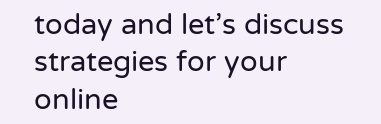today and let’s discuss strategies for your online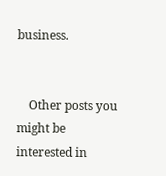business.


    Other posts you might be interested in